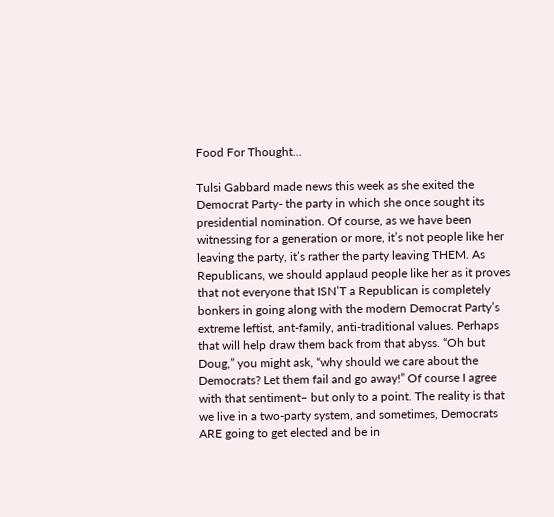Food For Thought…

Tulsi Gabbard made news this week as she exited the Democrat Party- the party in which she once sought its presidential nomination. Of course, as we have been witnessing for a generation or more, it’s not people like her leaving the party, it’s rather the party leaving THEM. As Republicans, we should applaud people like her as it proves that not everyone that ISN’T a Republican is completely bonkers in going along with the modern Democrat Party’s extreme leftist, ant-family, anti-traditional values. Perhaps that will help draw them back from that abyss. “Oh but Doug,” you might ask, “why should we care about the Democrats? Let them fail and go away!” Of course I agree with that sentiment– but only to a point. The reality is that we live in a two-party system, and sometimes, Democrats ARE going to get elected and be in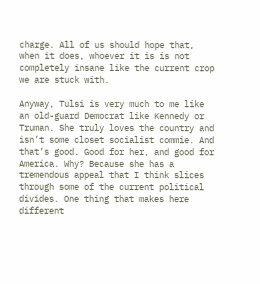charge. All of us should hope that, when it does, whoever it is is not completely insane like the current crop we are stuck with.

Anyway, Tulsi is very much to me like an old-guard Democrat like Kennedy or Truman. She truly loves the country and isn’t some closet socialist commie. And that’s good. Good for her, and good for America. Why? Because she has a tremendous appeal that I think slices through some of the current political divides. One thing that makes here different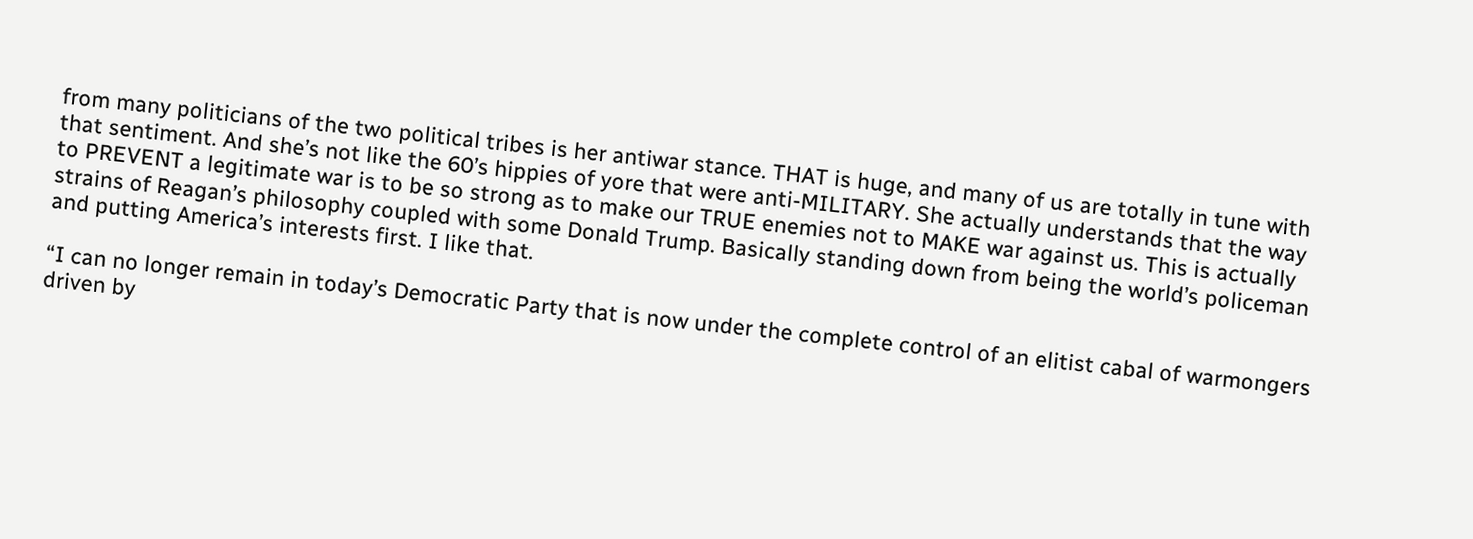from many politicians of the two political tribes is her antiwar stance. THAT is huge, and many of us are totally in tune with that sentiment. And she’s not like the 60’s hippies of yore that were anti-MILITARY. She actually understands that the way to PREVENT a legitimate war is to be so strong as to make our TRUE enemies not to MAKE war against us. This is actually strains of Reagan’s philosophy coupled with some Donald Trump. Basically standing down from being the world’s policeman and putting America’s interests first. I like that.

“I can no longer remain in today’s Democratic Party that is now under the complete control of an elitist cabal of warmongers driven by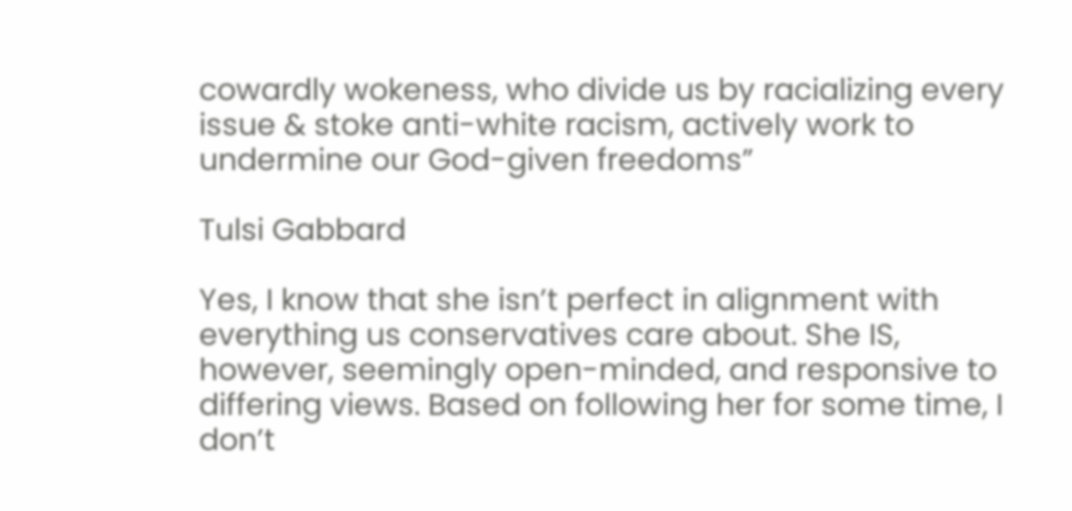cowardly wokeness, who divide us by racializing every issue & stoke anti-white racism, actively work to undermine our God-given freedoms”

Tulsi Gabbard

Yes, I know that she isn’t perfect in alignment with everything us conservatives care about. She IS, however, seemingly open-minded, and responsive to differing views. Based on following her for some time, I don’t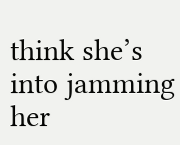think she’s into jamming her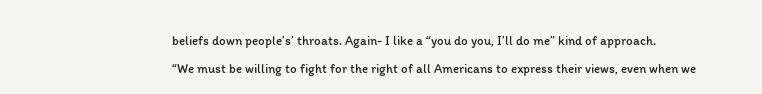beliefs down people’s’ throats. Again- I like a “you do you, I’ll do me” kind of approach.

“We must be willing to fight for the right of all Americans to express their views, even when we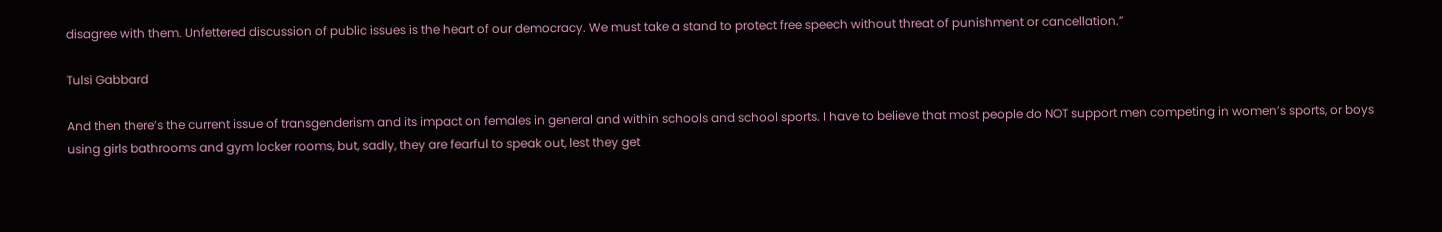disagree with them. Unfettered discussion of public issues is the heart of our democracy. We must take a stand to protect free speech without threat of punishment or cancellation.”

Tulsi Gabbard

And then there’s the current issue of transgenderism and its impact on females in general and within schools and school sports. I have to believe that most people do NOT support men competing in women’s sports, or boys using girls bathrooms and gym locker rooms, but, sadly, they are fearful to speak out, lest they get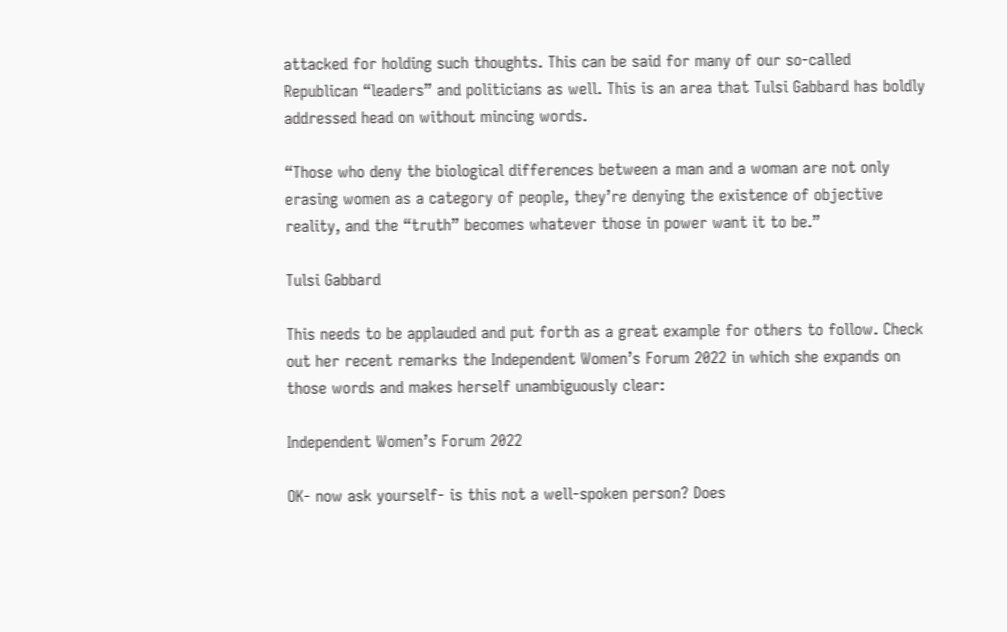attacked for holding such thoughts. This can be said for many of our so-called Republican “leaders” and politicians as well. This is an area that Tulsi Gabbard has boldly addressed head on without mincing words.

“Those who deny the biological differences between a man and a woman are not only erasing women as a category of people, they’re denying the existence of objective reality, and the “truth” becomes whatever those in power want it to be.”

Tulsi Gabbard

This needs to be applauded and put forth as a great example for others to follow. Check out her recent remarks the Independent Women’s Forum 2022 in which she expands on those words and makes herself unambiguously clear:

Independent Women’s Forum 2022

OK- now ask yourself- is this not a well-spoken person? Does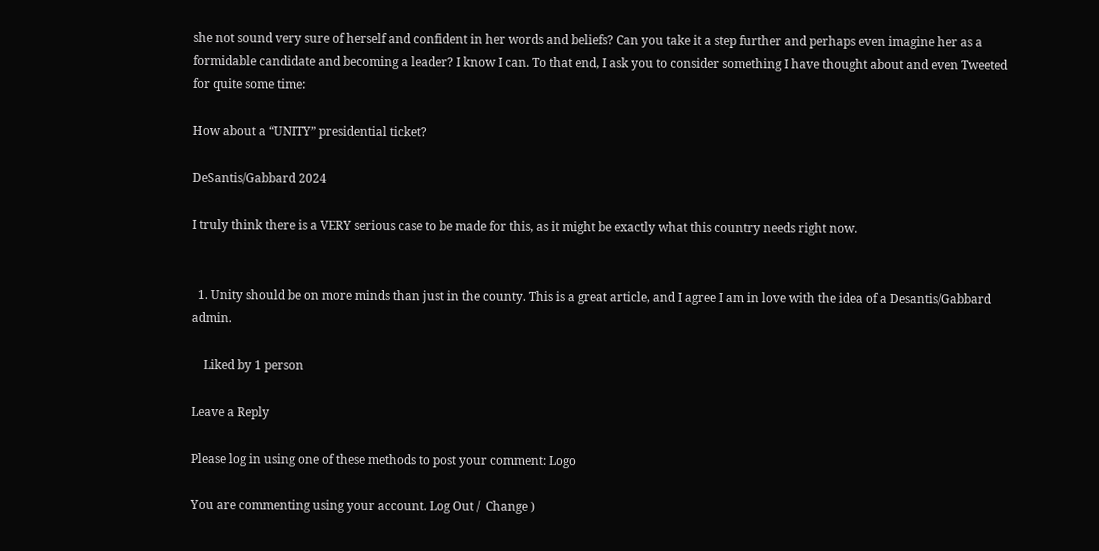she not sound very sure of herself and confident in her words and beliefs? Can you take it a step further and perhaps even imagine her as a formidable candidate and becoming a leader? I know I can. To that end, I ask you to consider something I have thought about and even Tweeted for quite some time:

How about a “UNITY” presidential ticket?

DeSantis/Gabbard 2024

I truly think there is a VERY serious case to be made for this, as it might be exactly what this country needs right now.


  1. Unity should be on more minds than just in the county. This is a great article, and I agree I am in love with the idea of a Desantis/Gabbard admin.

    Liked by 1 person

Leave a Reply

Please log in using one of these methods to post your comment: Logo

You are commenting using your account. Log Out /  Change )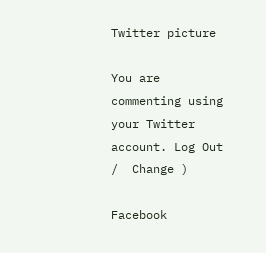Twitter picture

You are commenting using your Twitter account. Log Out /  Change )

Facebook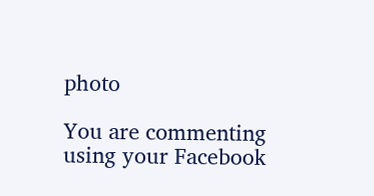photo

You are commenting using your Facebook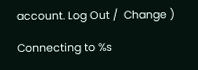account. Log Out /  Change )

Connecting to %s